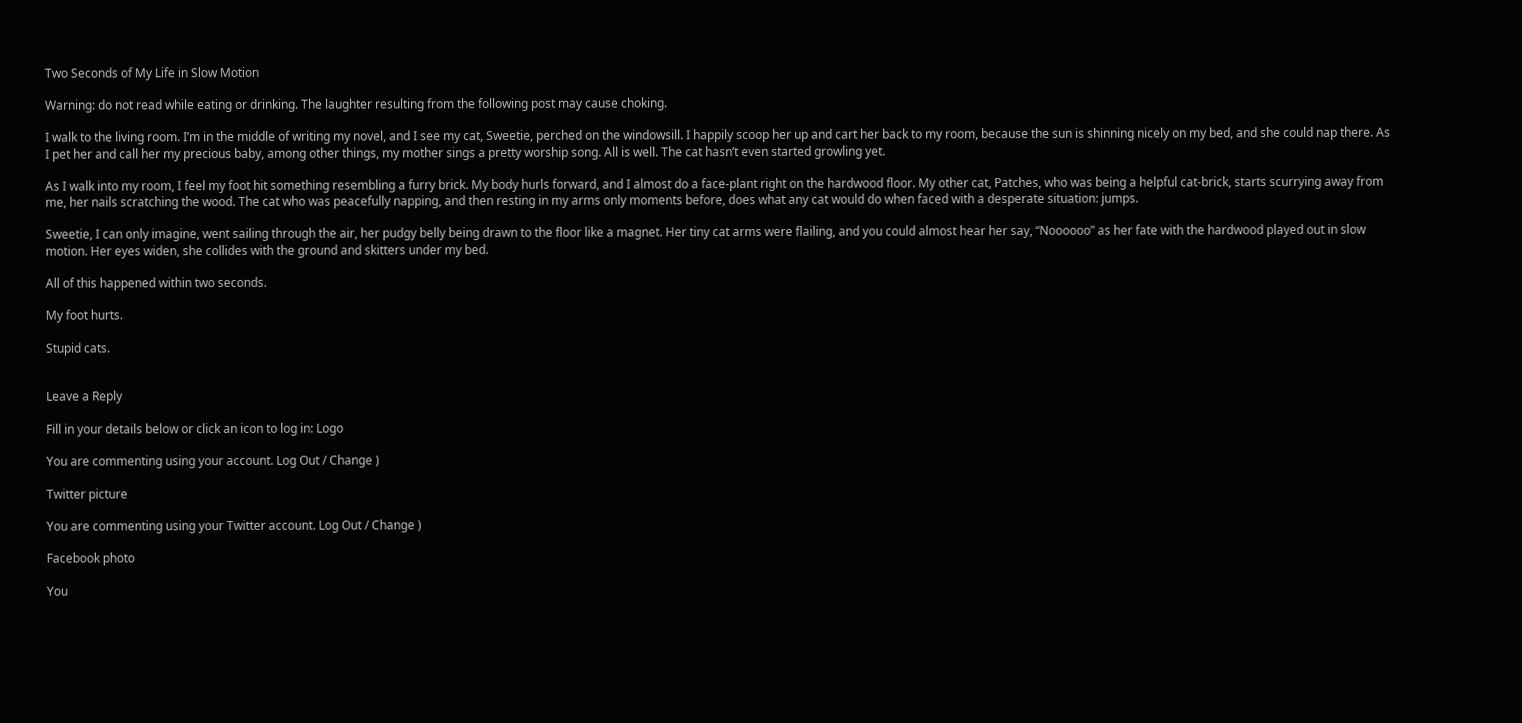Two Seconds of My Life in Slow Motion

Warning: do not read while eating or drinking. The laughter resulting from the following post may cause choking.

I walk to the living room. I’m in the middle of writing my novel, and I see my cat, Sweetie, perched on the windowsill. I happily scoop her up and cart her back to my room, because the sun is shinning nicely on my bed, and she could nap there. As I pet her and call her my precious baby, among other things, my mother sings a pretty worship song. All is well. The cat hasn’t even started growling yet.

As I walk into my room, I feel my foot hit something resembling a furry brick. My body hurls forward, and I almost do a face-plant right on the hardwood floor. My other cat, Patches, who was being a helpful cat-brick, starts scurrying away from me, her nails scratching the wood. The cat who was peacefully napping, and then resting in my arms only moments before, does what any cat would do when faced with a desperate situation: jumps.

Sweetie, I can only imagine, went sailing through the air, her pudgy belly being drawn to the floor like a magnet. Her tiny cat arms were flailing, and you could almost hear her say, “Noooooo” as her fate with the hardwood played out in slow motion. Her eyes widen, she collides with the ground and skitters under my bed.

All of this happened within two seconds.

My foot hurts.

Stupid cats.


Leave a Reply

Fill in your details below or click an icon to log in: Logo

You are commenting using your account. Log Out / Change )

Twitter picture

You are commenting using your Twitter account. Log Out / Change )

Facebook photo

You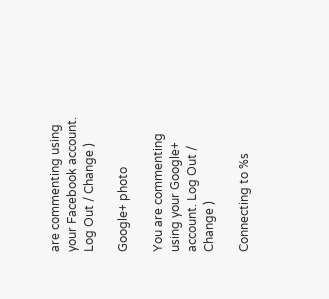are commenting using your Facebook account. Log Out / Change )

Google+ photo

You are commenting using your Google+ account. Log Out / Change )

Connecting to %s